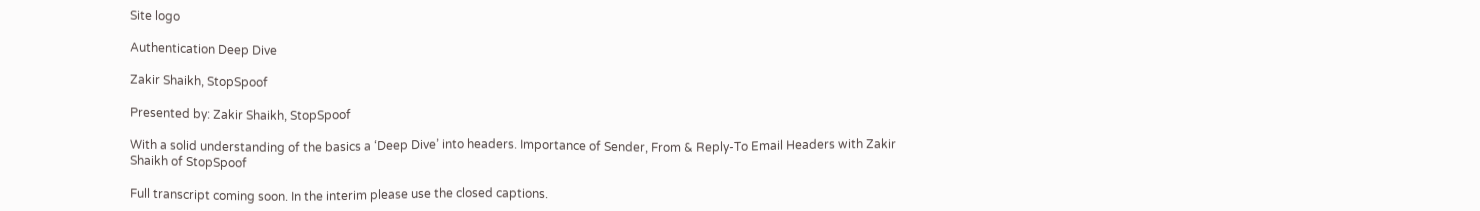Site logo

Authentication Deep Dive

Zakir Shaikh, StopSpoof

Presented by: Zakir Shaikh, StopSpoof

With a solid understanding of the basics a ‘Deep Dive’ into headers. Importance of Sender, From & Reply-To Email Headers with Zakir Shaikh of StopSpoof

Full transcript coming soon. In the interim please use the closed captions.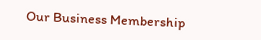Our Business Membership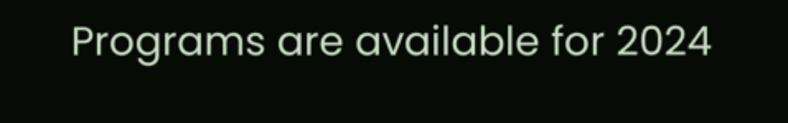Programs are available for 2024